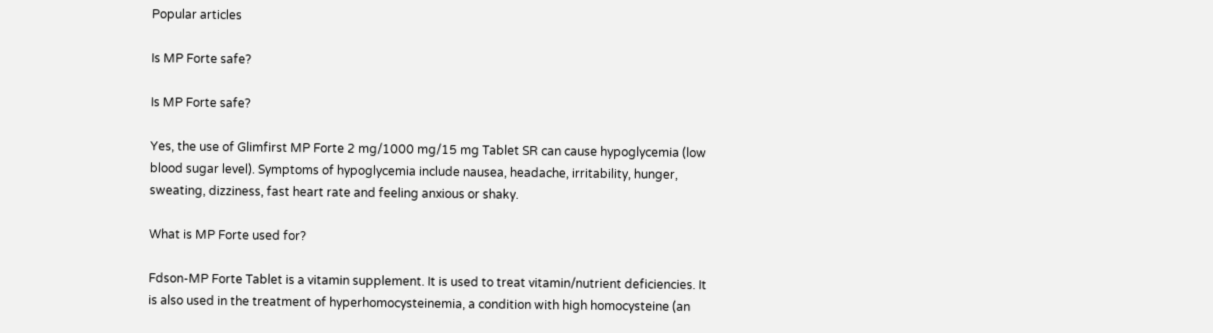Popular articles

Is MP Forte safe?

Is MP Forte safe?

Yes, the use of Glimfirst MP Forte 2 mg/1000 mg/15 mg Tablet SR can cause hypoglycemia (low blood sugar level). Symptoms of hypoglycemia include nausea, headache, irritability, hunger, sweating, dizziness, fast heart rate and feeling anxious or shaky.

What is MP Forte used for?

Fdson-MP Forte Tablet is a vitamin supplement. It is used to treat vitamin/nutrient deficiencies. It is also used in the treatment of hyperhomocysteinemia, a condition with high homocysteine (an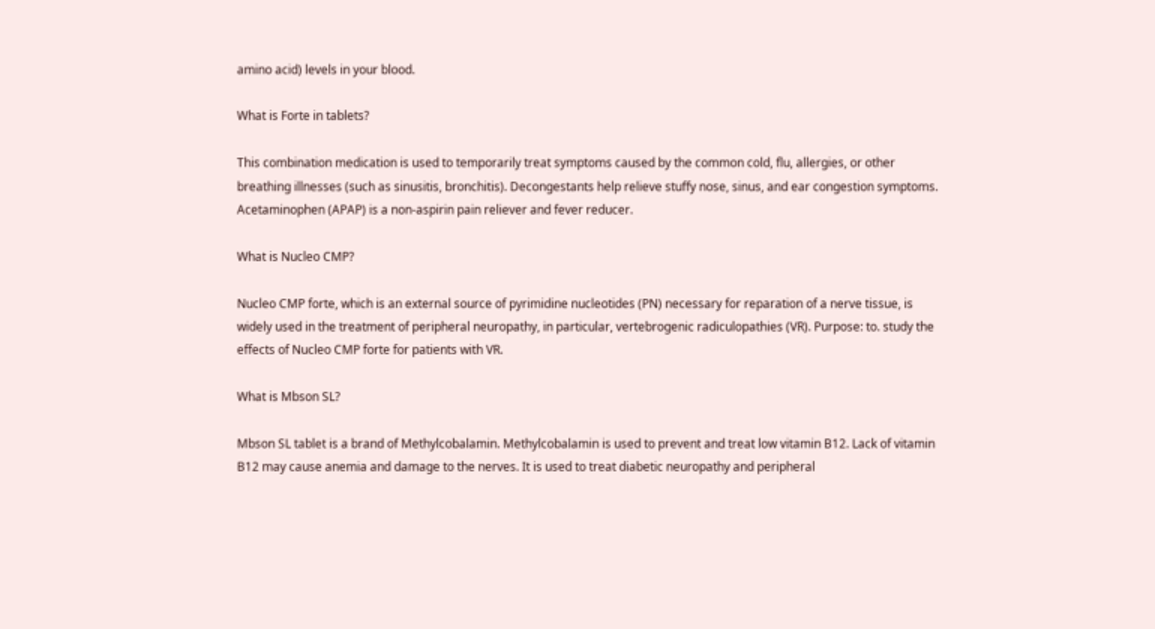amino acid) levels in your blood.

What is Forte in tablets?

This combination medication is used to temporarily treat symptoms caused by the common cold, flu, allergies, or other breathing illnesses (such as sinusitis, bronchitis). Decongestants help relieve stuffy nose, sinus, and ear congestion symptoms. Acetaminophen (APAP) is a non-aspirin pain reliever and fever reducer.

What is Nucleo CMP?

Nucleo CMP forte, which is an external source of pyrimidine nucleotides (PN) necessary for reparation of a nerve tissue, is widely used in the treatment of peripheral neuropathy, in particular, vertebrogenic radiculopathies (VR). Purpose: to. study the effects of Nucleo CMP forte for patients with VR.

What is Mbson SL?

Mbson SL tablet is a brand of Methylcobalamin. Methylcobalamin is used to prevent and treat low vitamin B12. Lack of vitamin B12 may cause anemia and damage to the nerves. It is used to treat diabetic neuropathy and peripheral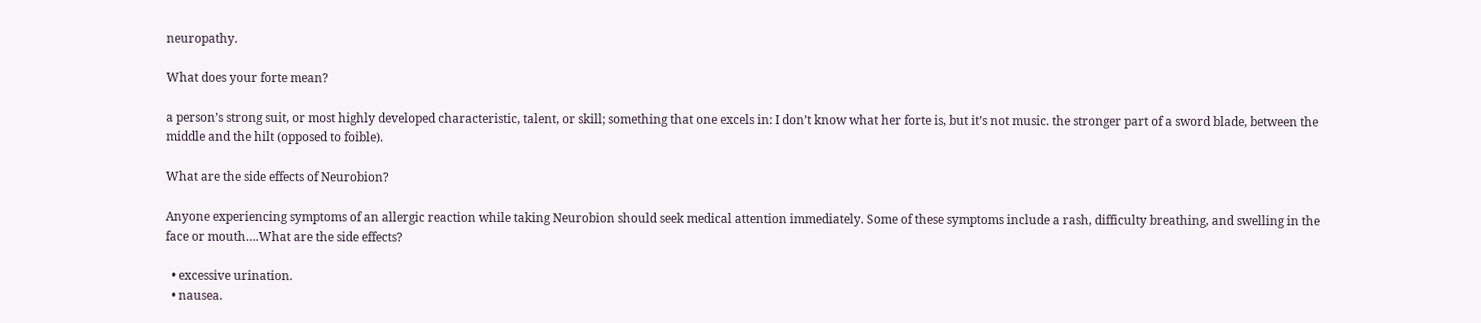neuropathy.

What does your forte mean?

a person’s strong suit, or most highly developed characteristic, talent, or skill; something that one excels in: I don’t know what her forte is, but it’s not music. the stronger part of a sword blade, between the middle and the hilt (opposed to foible).

What are the side effects of Neurobion?

Anyone experiencing symptoms of an allergic reaction while taking Neurobion should seek medical attention immediately. Some of these symptoms include a rash, difficulty breathing, and swelling in the face or mouth….What are the side effects?

  • excessive urination.
  • nausea.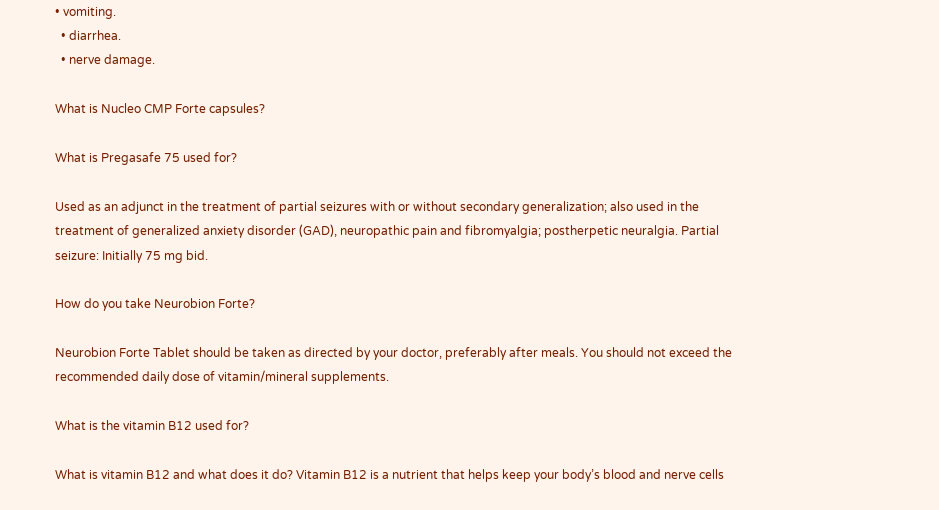• vomiting.
  • diarrhea.
  • nerve damage.

What is Nucleo CMP Forte capsules?

What is Pregasafe 75 used for?

Used as an adjunct in the treatment of partial seizures with or without secondary generalization; also used in the treatment of generalized anxiety disorder (GAD), neuropathic pain and fibromyalgia; postherpetic neuralgia. Partial seizure: Initially 75 mg bid.

How do you take Neurobion Forte?

Neurobion Forte Tablet should be taken as directed by your doctor, preferably after meals. You should not exceed the recommended daily dose of vitamin/mineral supplements.

What is the vitamin B12 used for?

What is vitamin B12 and what does it do? Vitamin B12 is a nutrient that helps keep your body’s blood and nerve cells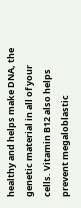healthy and helps make DNA, the genetic material in all of your cells. Vitamin B12 also helps prevent megaloblastic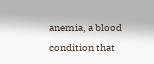anemia, a blood condition that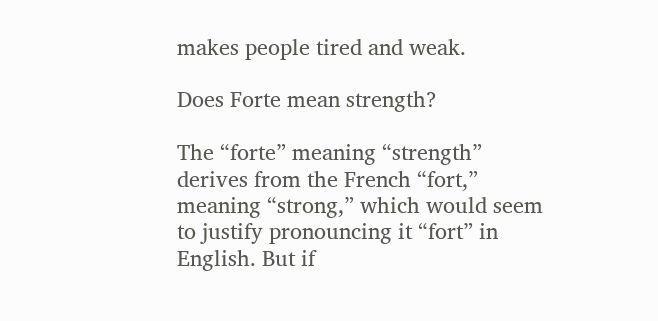makes people tired and weak.

Does Forte mean strength?

The “forte” meaning “strength” derives from the French “fort,” meaning “strong,” which would seem to justify pronouncing it “fort” in English. But if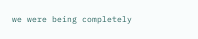we were being completely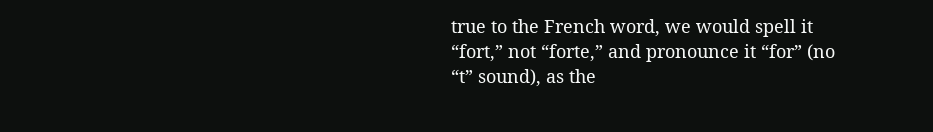true to the French word, we would spell it “fort,” not “forte,” and pronounce it “for” (no “t” sound), as the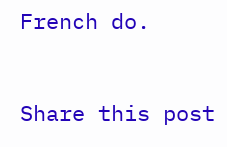French do.


Share this post